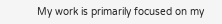My work is primarily focused on my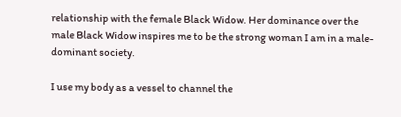relationship with the female Black Widow. Her dominance over the male Black Widow inspires me to be the strong woman I am in a male-dominant society.

I use my body as a vessel to channel the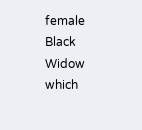female Black Widow which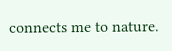connects me to nature.